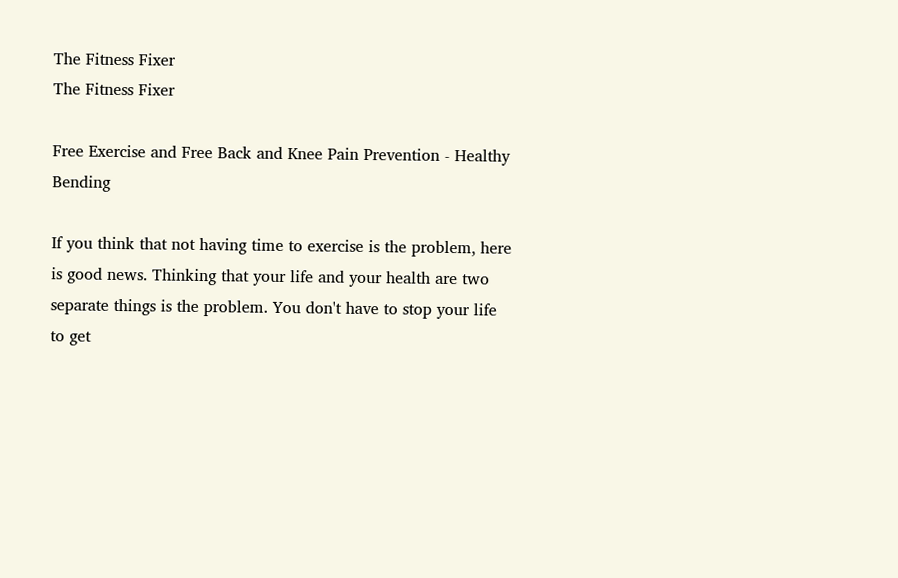The Fitness Fixer
The Fitness Fixer

Free Exercise and Free Back and Knee Pain Prevention - Healthy Bending

If you think that not having time to exercise is the problem, here is good news. Thinking that your life and your health are two separate things is the problem. You don't have to stop your life to get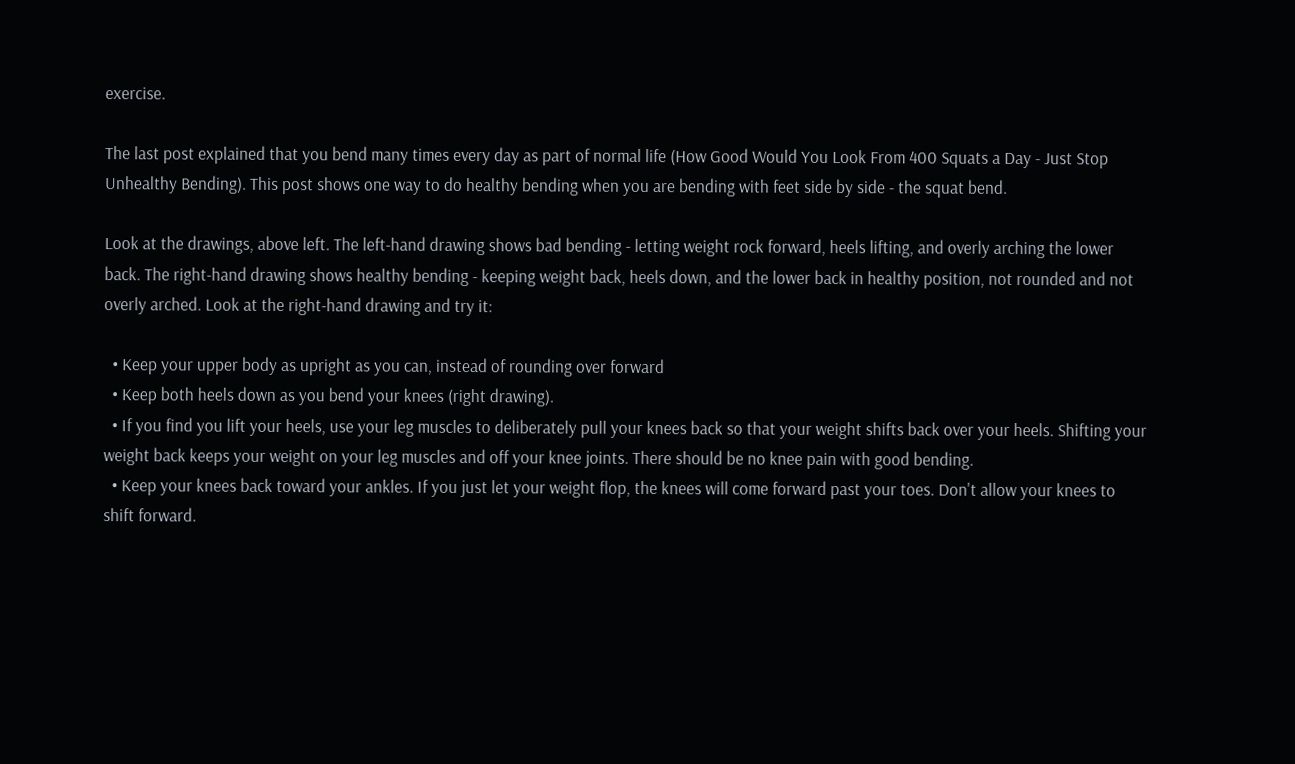exercise.

The last post explained that you bend many times every day as part of normal life (How Good Would You Look From 400 Squats a Day - Just Stop Unhealthy Bending). This post shows one way to do healthy bending when you are bending with feet side by side - the squat bend.

Look at the drawings, above left. The left-hand drawing shows bad bending - letting weight rock forward, heels lifting, and overly arching the lower back. The right-hand drawing shows healthy bending - keeping weight back, heels down, and the lower back in healthy position, not rounded and not overly arched. Look at the right-hand drawing and try it:

  • Keep your upper body as upright as you can, instead of rounding over forward
  • Keep both heels down as you bend your knees (right drawing).
  • If you find you lift your heels, use your leg muscles to deliberately pull your knees back so that your weight shifts back over your heels. Shifting your weight back keeps your weight on your leg muscles and off your knee joints. There should be no knee pain with good bending.
  • Keep your knees back toward your ankles. If you just let your weight flop, the knees will come forward past your toes. Don't allow your knees to shift forward.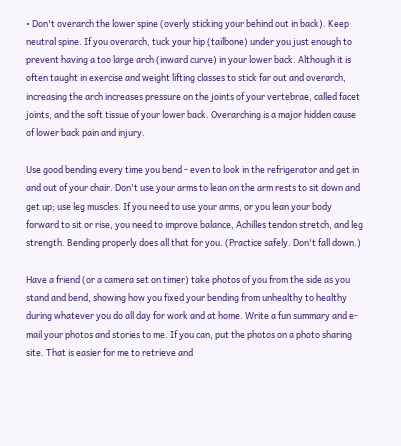• Don't overarch the lower spine (overly sticking your behind out in back). Keep neutral spine. If you overarch, tuck your hip (tailbone) under you just enough to prevent having a too large arch (inward curve) in your lower back. Although it is often taught in exercise and weight lifting classes to stick far out and overarch, increasing the arch increases pressure on the joints of your vertebrae, called facet joints, and the soft tissue of your lower back. Overarching is a major hidden cause of lower back pain and injury.

Use good bending every time you bend - even to look in the refrigerator and get in and out of your chair. Don't use your arms to lean on the arm rests to sit down and get up; use leg muscles. If you need to use your arms, or you lean your body forward to sit or rise, you need to improve balance, Achilles tendon stretch, and leg strength. Bending properly does all that for you. (Practice safely. Don't fall down.)

Have a friend (or a camera set on timer) take photos of you from the side as you stand and bend, showing how you fixed your bending from unhealthy to healthy during whatever you do all day for work and at home. Write a fun summary and e-mail your photos and stories to me. If you can, put the photos on a photo sharing site. That is easier for me to retrieve and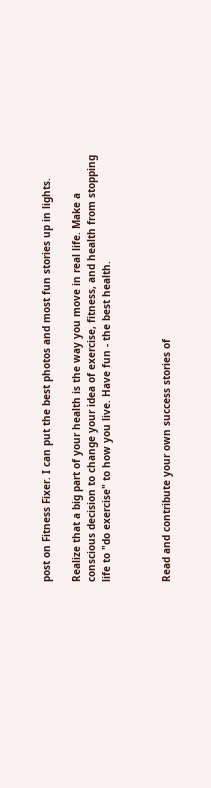post on Fitness Fixer. I can put the best photos and most fun stories up in lights.

Realize that a big part of your health is the way you move in real life. Make a conscious decision to change your idea of exercise, fitness, and health from stopping life to "do exercise" to how you live. Have fun - the best health.



Read and contribute your own success stories of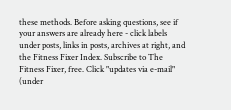these methods. Before asking questions, see if your answers are already here - click labels under posts, links in posts, archives at right, and the Fitness Fixer Index. Subscribe to The Fitness Fixer, free. Click "updates via e-mail" (under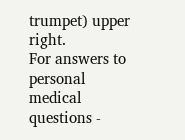trumpet) upper right.
For answers to personal medical questions -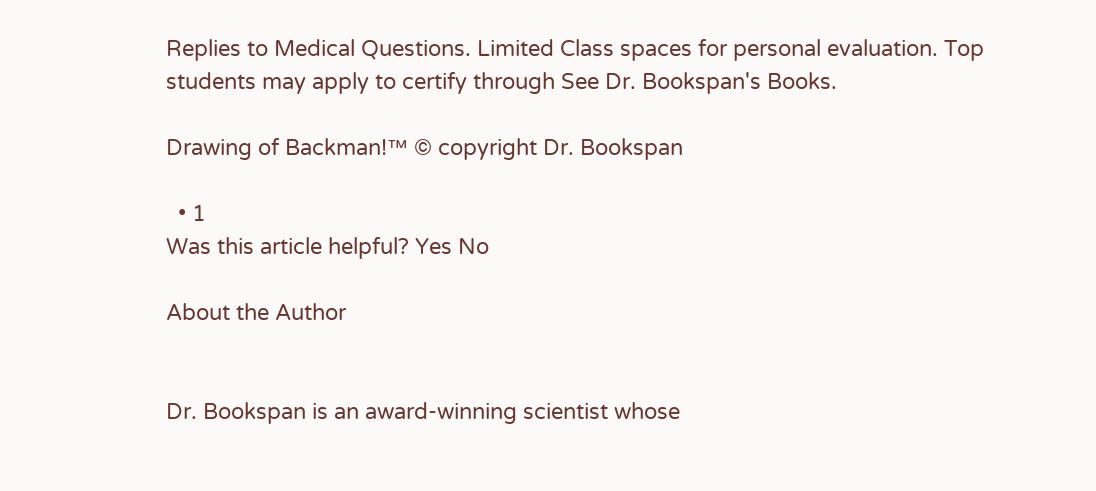Replies to Medical Questions. Limited Class spaces for personal evaluation. Top students may apply to certify through See Dr. Bookspan's Books.

Drawing of Backman!™ © copyright Dr. Bookspan

  • 1
Was this article helpful? Yes No

About the Author


Dr. Bookspan is an award-winning scientist whose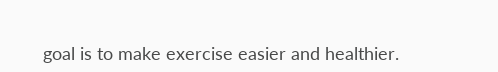goal is to make exercise easier and healthier.